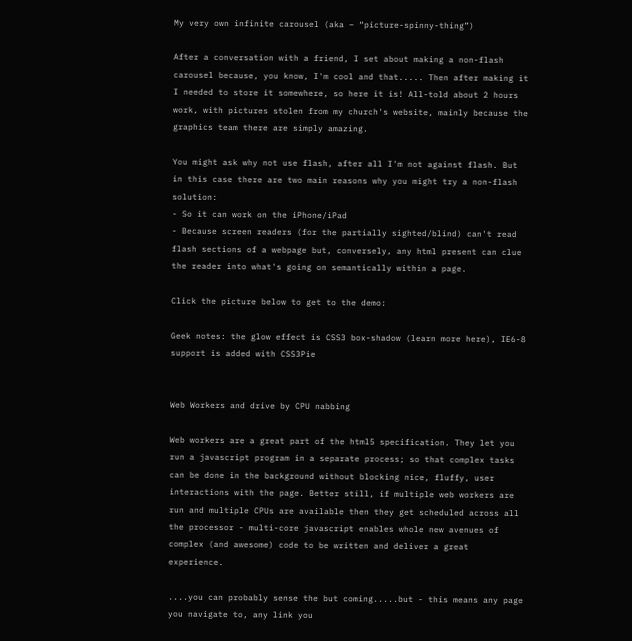My very own infinite carousel (aka – “picture-spinny-thing”)

After a conversation with a friend, I set about making a non-flash carousel because, you know, I'm cool and that..... Then after making it I needed to store it somewhere, so here it is! All-told about 2 hours work, with pictures stolen from my church's website, mainly because the graphics team there are simply amazing.

You might ask why not use flash, after all I'm not against flash. But in this case there are two main reasons why you might try a non-flash solution:
- So it can work on the iPhone/iPad
- Because screen readers (for the partially sighted/blind) can't read flash sections of a webpage but, conversely, any html present can clue the reader into what's going on semantically within a page.

Click the picture below to get to the demo:

Geek notes: the glow effect is CSS3 box-shadow (learn more here), IE6-8 support is added with CSS3Pie


Web Workers and drive by CPU nabbing

Web workers are a great part of the html5 specification. They let you run a javascript program in a separate process; so that complex tasks can be done in the background without blocking nice, fluffy, user interactions with the page. Better still, if multiple web workers are run and multiple CPUs are available then they get scheduled across all the processor - multi-core javascript enables whole new avenues of complex (and awesome) code to be written and deliver a great experience.

....you can probably sense the but coming.....but - this means any page you navigate to, any link you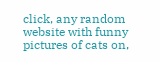click, any random website with funny pictures of cats on,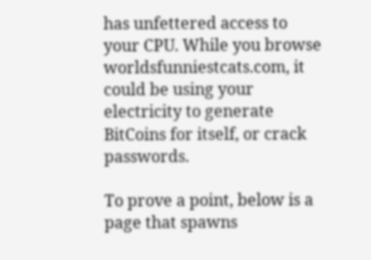has unfettered access to your CPU. While you browse worldsfunniestcats.com, it could be using your electricity to generate BitCoins for itself, or crack passwords.

To prove a point, below is a page that spawns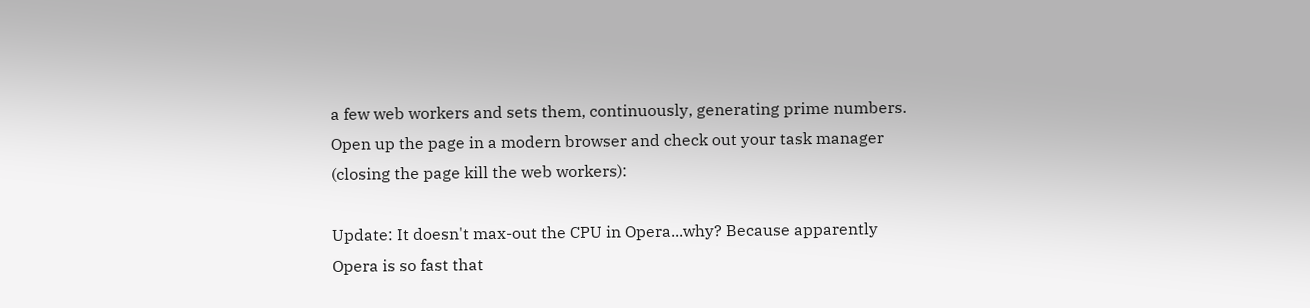a few web workers and sets them, continuously, generating prime numbers. Open up the page in a modern browser and check out your task manager (closing the page kill the web workers):

Update: It doesn't max-out the CPU in Opera...why? Because apparently Opera is so fast that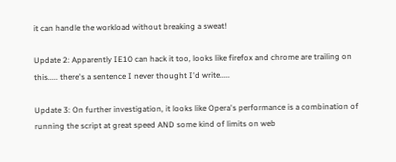it can handle the workload without breaking a sweat!

Update 2: Apparently IE10 can hack it too, looks like firefox and chrome are trailing on this..... there's a sentence I never thought I'd write.....

Update 3: On further investigation, it looks like Opera's performance is a combination of running the script at great speed AND some kind of limits on web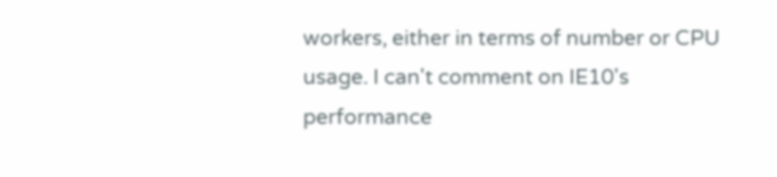workers, either in terms of number or CPU usage. I can't comment on IE10's performance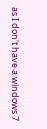as I don't have a windows 7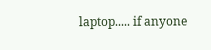laptop..... if anyone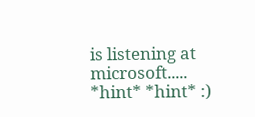is listening at microsoft..... *hint* *hint* :)